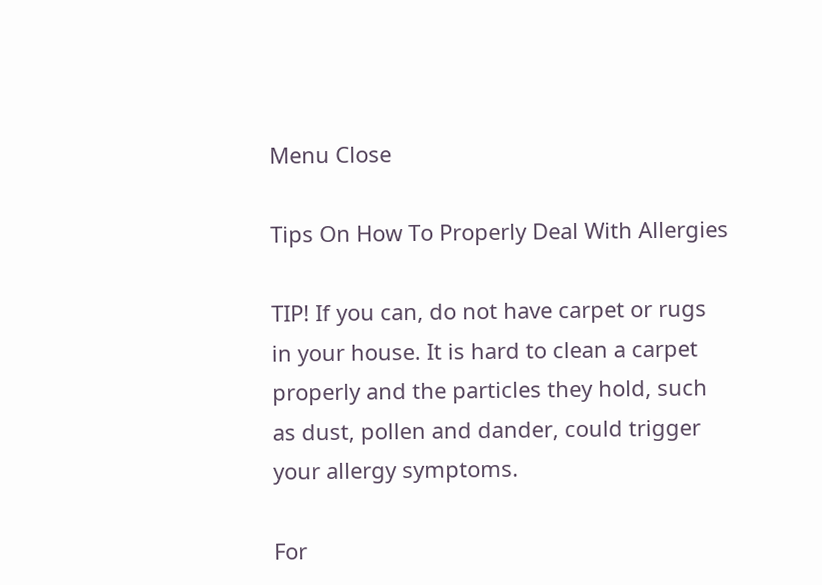Menu Close

Tips On How To Properly Deal With Allergies

TIP! If you can, do not have carpet or rugs in your house. It is hard to clean a carpet properly and the particles they hold, such as dust, pollen and dander, could trigger your allergy symptoms.

For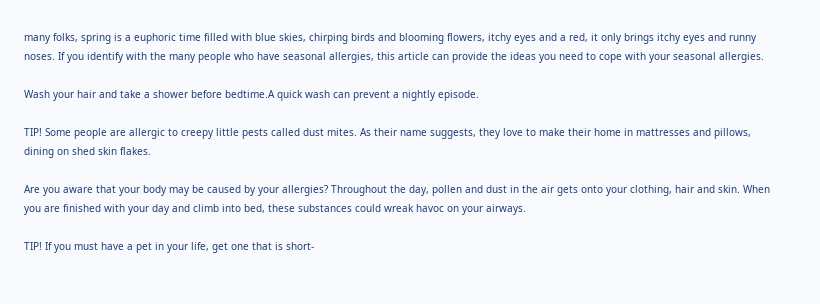many folks, spring is a euphoric time filled with blue skies, chirping birds and blooming flowers, itchy eyes and a red, it only brings itchy eyes and runny noses. If you identify with the many people who have seasonal allergies, this article can provide the ideas you need to cope with your seasonal allergies.

Wash your hair and take a shower before bedtime.A quick wash can prevent a nightly episode.

TIP! Some people are allergic to creepy little pests called dust mites. As their name suggests, they love to make their home in mattresses and pillows, dining on shed skin flakes.

Are you aware that your body may be caused by your allergies? Throughout the day, pollen and dust in the air gets onto your clothing, hair and skin. When you are finished with your day and climb into bed, these substances could wreak havoc on your airways.

TIP! If you must have a pet in your life, get one that is short-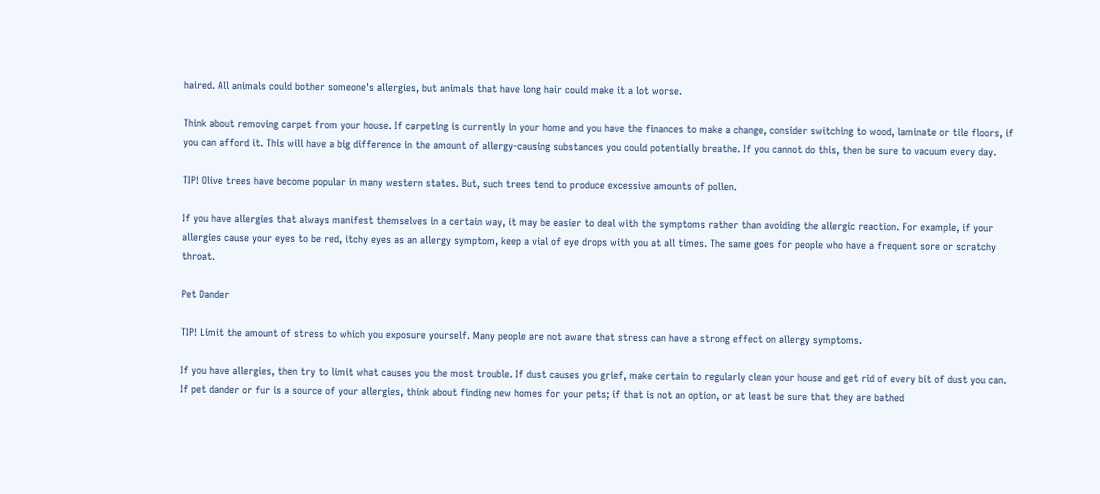haired. All animals could bother someone's allergies, but animals that have long hair could make it a lot worse.

Think about removing carpet from your house. If carpeting is currently in your home and you have the finances to make a change, consider switching to wood, laminate or tile floors, if you can afford it. This will have a big difference in the amount of allergy-causing substances you could potentially breathe. If you cannot do this, then be sure to vacuum every day.

TIP! Olive trees have become popular in many western states. But, such trees tend to produce excessive amounts of pollen.

If you have allergies that always manifest themselves in a certain way, it may be easier to deal with the symptoms rather than avoiding the allergic reaction. For example, if your allergies cause your eyes to be red, itchy eyes as an allergy symptom, keep a vial of eye drops with you at all times. The same goes for people who have a frequent sore or scratchy throat.

Pet Dander

TIP! Limit the amount of stress to which you exposure yourself. Many people are not aware that stress can have a strong effect on allergy symptoms.

If you have allergies, then try to limit what causes you the most trouble. If dust causes you grief, make certain to regularly clean your house and get rid of every bit of dust you can. If pet dander or fur is a source of your allergies, think about finding new homes for your pets; if that is not an option, or at least be sure that they are bathed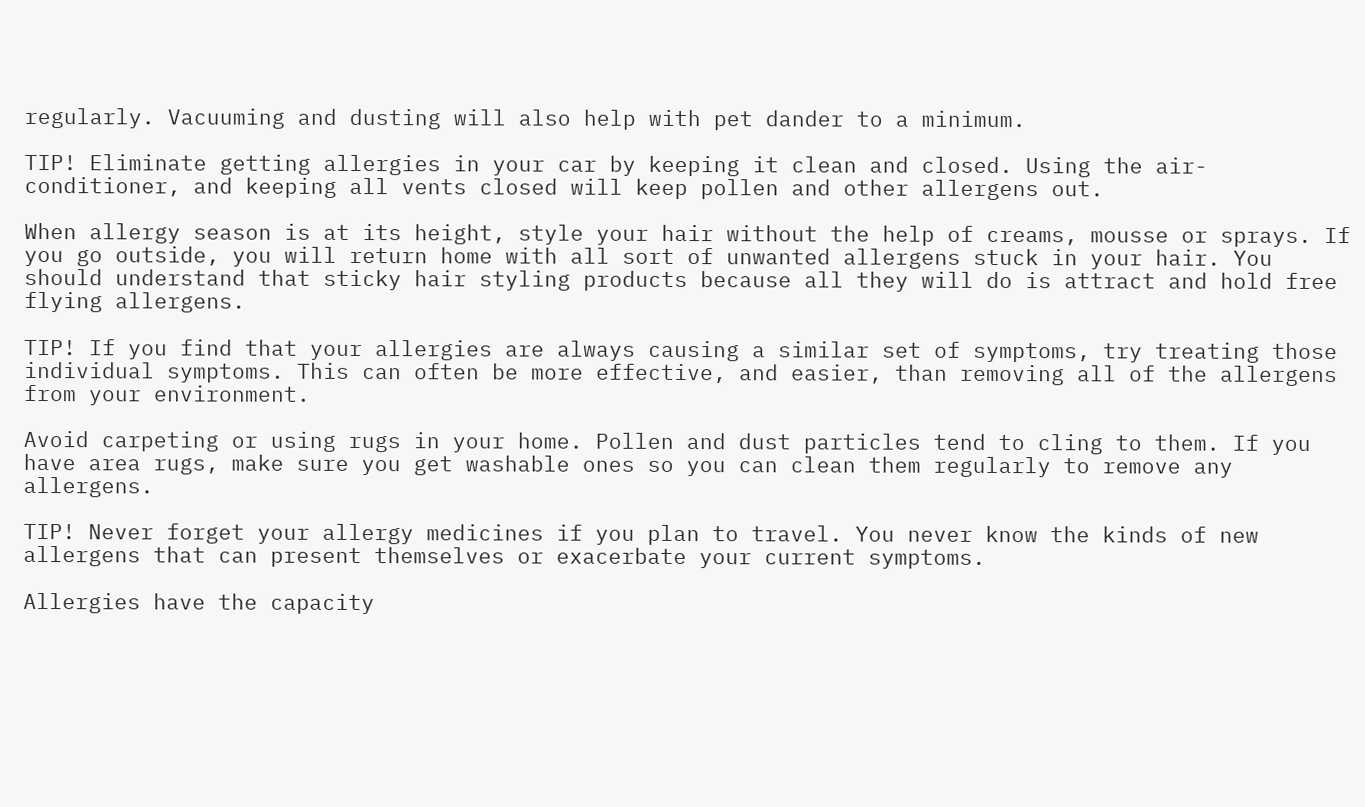regularly. Vacuuming and dusting will also help with pet dander to a minimum.

TIP! Eliminate getting allergies in your car by keeping it clean and closed. Using the air-conditioner, and keeping all vents closed will keep pollen and other allergens out.

When allergy season is at its height, style your hair without the help of creams, mousse or sprays. If you go outside, you will return home with all sort of unwanted allergens stuck in your hair. You should understand that sticky hair styling products because all they will do is attract and hold free flying allergens.

TIP! If you find that your allergies are always causing a similar set of symptoms, try treating those individual symptoms. This can often be more effective, and easier, than removing all of the allergens from your environment.

Avoid carpeting or using rugs in your home. Pollen and dust particles tend to cling to them. If you have area rugs, make sure you get washable ones so you can clean them regularly to remove any allergens.

TIP! Never forget your allergy medicines if you plan to travel. You never know the kinds of new allergens that can present themselves or exacerbate your current symptoms.

Allergies have the capacity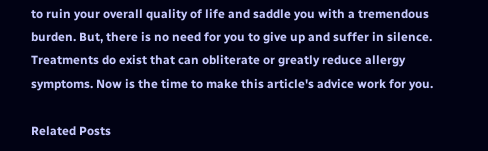to ruin your overall quality of life and saddle you with a tremendous burden. But, there is no need for you to give up and suffer in silence. Treatments do exist that can obliterate or greatly reduce allergy symptoms. Now is the time to make this article's advice work for you.

Related Posts